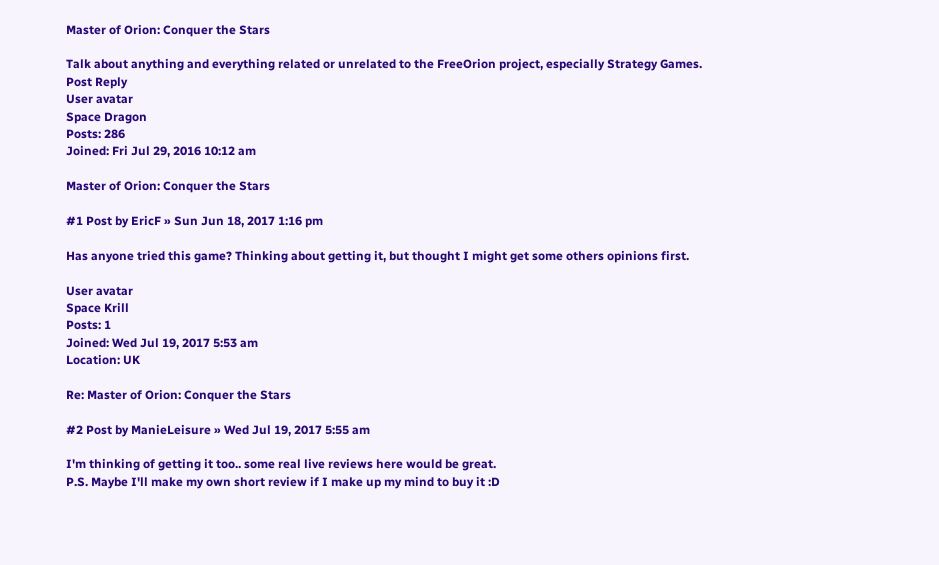Master of Orion: Conquer the Stars

Talk about anything and everything related or unrelated to the FreeOrion project, especially Strategy Games.
Post Reply
User avatar
Space Dragon
Posts: 286
Joined: Fri Jul 29, 2016 10:12 am

Master of Orion: Conquer the Stars

#1 Post by EricF » Sun Jun 18, 2017 1:16 pm

Has anyone tried this game? Thinking about getting it, but thought I might get some others opinions first.

User avatar
Space Krill
Posts: 1
Joined: Wed Jul 19, 2017 5:53 am
Location: UK

Re: Master of Orion: Conquer the Stars

#2 Post by ManieLeisure » Wed Jul 19, 2017 5:55 am

I'm thinking of getting it too.. some real live reviews here would be great.
P.S. Maybe I'll make my own short review if I make up my mind to buy it :D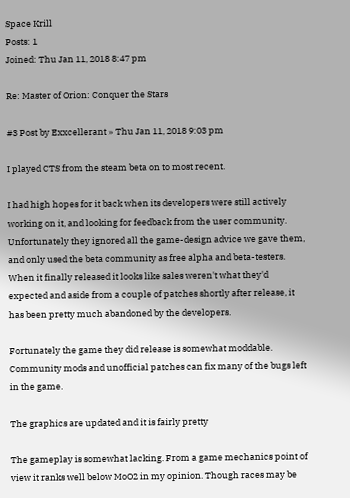Space Krill
Posts: 1
Joined: Thu Jan 11, 2018 8:47 pm

Re: Master of Orion: Conquer the Stars

#3 Post by Exxcellerant » Thu Jan 11, 2018 9:03 pm

I played CTS from the steam beta on to most recent.

I had high hopes for it back when its developers were still actively working on it, and looking for feedback from the user community. Unfortunately they ignored all the game-design advice we gave them, and only used the beta community as free alpha and beta-testers. When it finally released it looks like sales weren't what they'd expected and aside from a couple of patches shortly after release, it has been pretty much abandoned by the developers.

Fortunately the game they did release is somewhat moddable. Community mods and unofficial patches can fix many of the bugs left in the game.

The graphics are updated and it is fairly pretty

The gameplay is somewhat lacking. From a game mechanics point of view it ranks well below MoO2 in my opinion. Though races may be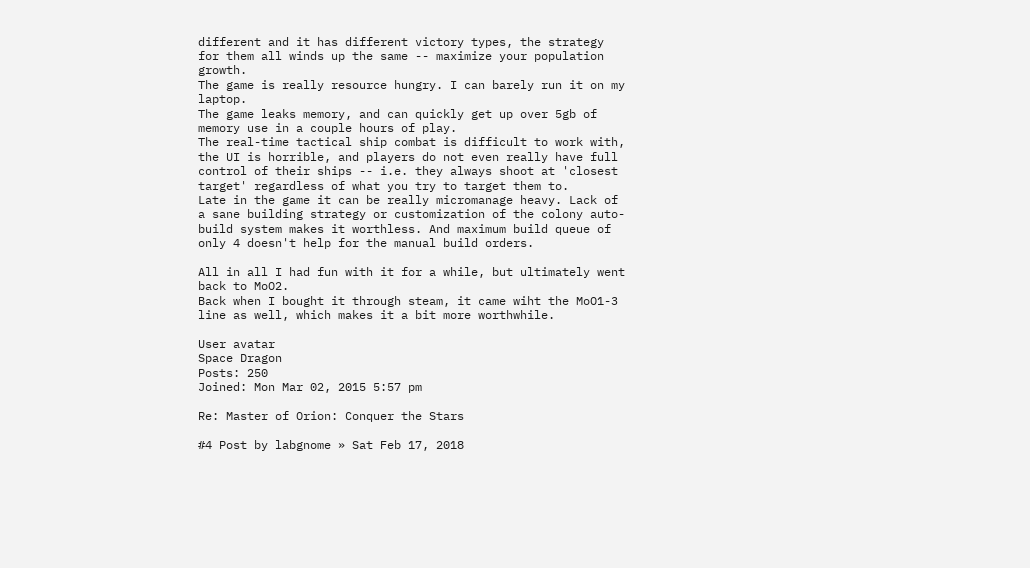different and it has different victory types, the strategy for them all winds up the same -- maximize your population growth.
The game is really resource hungry. I can barely run it on my laptop.
The game leaks memory, and can quickly get up over 5gb of memory use in a couple hours of play.
The real-time tactical ship combat is difficult to work with, the UI is horrible, and players do not even really have full control of their ships -- i.e. they always shoot at 'closest target' regardless of what you try to target them to.
Late in the game it can be really micromanage heavy. Lack of a sane building strategy or customization of the colony auto-build system makes it worthless. And maximum build queue of only 4 doesn't help for the manual build orders.

All in all I had fun with it for a while, but ultimately went back to MoO2.
Back when I bought it through steam, it came wiht the MoO1-3 line as well, which makes it a bit more worthwhile.

User avatar
Space Dragon
Posts: 250
Joined: Mon Mar 02, 2015 5:57 pm

Re: Master of Orion: Conquer the Stars

#4 Post by labgnome » Sat Feb 17, 2018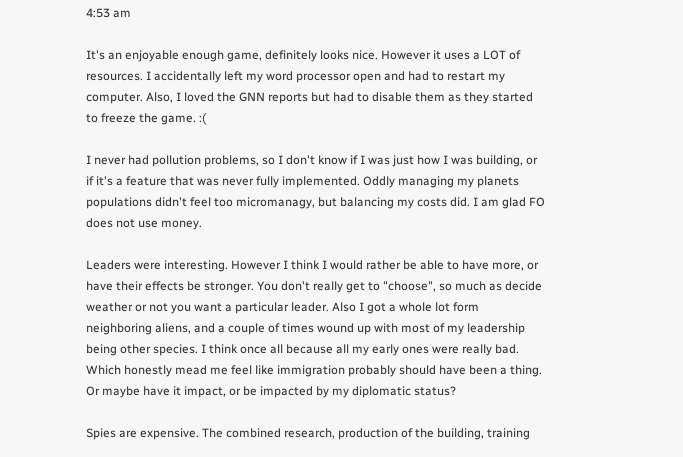4:53 am

It's an enjoyable enough game, definitely looks nice. However it uses a LOT of resources. I accidentally left my word processor open and had to restart my computer. Also, I loved the GNN reports but had to disable them as they started to freeze the game. :(

I never had pollution problems, so I don't know if I was just how I was building, or if it's a feature that was never fully implemented. Oddly managing my planets populations didn't feel too micromanagy, but balancing my costs did. I am glad FO does not use money.

Leaders were interesting. However I think I would rather be able to have more, or have their effects be stronger. You don't really get to "choose", so much as decide weather or not you want a particular leader. Also I got a whole lot form neighboring aliens, and a couple of times wound up with most of my leadership being other species. I think once all because all my early ones were really bad. Which honestly mead me feel like immigration probably should have been a thing. Or maybe have it impact, or be impacted by my diplomatic status?

Spies are expensive. The combined research, production of the building, training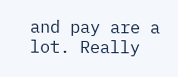and pay are a lot. Really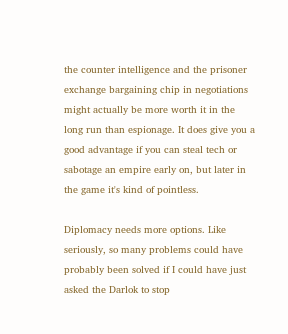the counter intelligence and the prisoner exchange bargaining chip in negotiations might actually be more worth it in the long run than espionage. It does give you a good advantage if you can steal tech or sabotage an empire early on, but later in the game it's kind of pointless.

Diplomacy needs more options. Like seriously, so many problems could have probably been solved if I could have just asked the Darlok to stop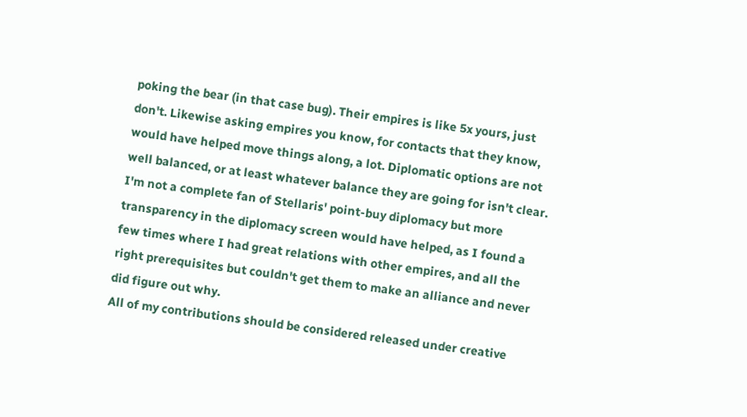poking the bear (in that case bug). Their empires is like 5x yours, just don't. Likewise asking empires you know, for contacts that they know, would have helped move things along, a lot. Diplomatic options are not well balanced, or at least whatever balance they are going for isn't clear. I'm not a complete fan of Stellaris' point-buy diplomacy but more transparency in the diplomacy screen would have helped, as I found a few times where I had great relations with other empires, and all the right prerequisites but couldn't get them to make an alliance and never did figure out why.
All of my contributions should be considered released under creative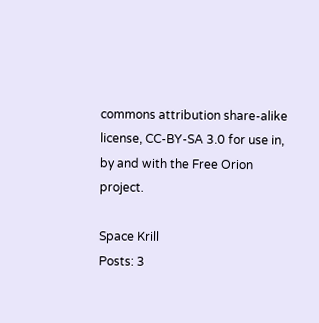commons attribution share-alike license, CC-BY-SA 3.0 for use in, by and with the Free Orion project.

Space Krill
Posts: 3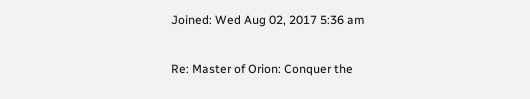Joined: Wed Aug 02, 2017 5:36 am

Re: Master of Orion: Conquer the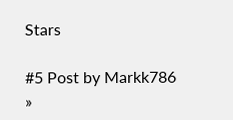Stars

#5 Post by Markk786 »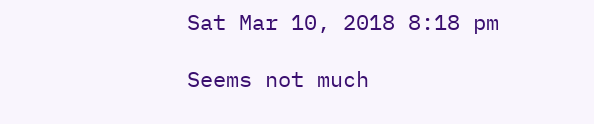Sat Mar 10, 2018 8:18 pm

Seems not much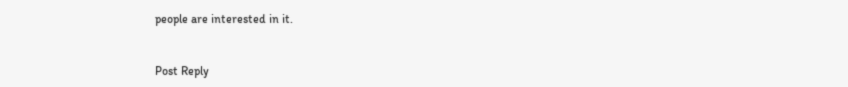people are interested in it.


Post Reply